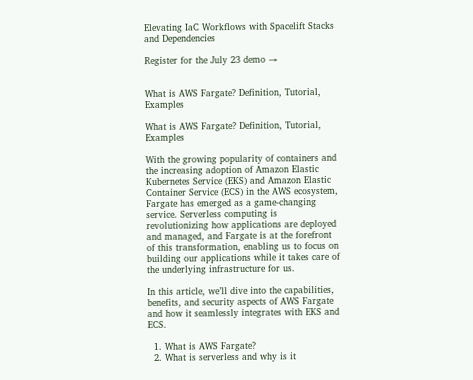Elevating IaC Workflows with Spacelift Stacks and Dependencies

Register for the July 23 demo →


What is AWS Fargate? Definition, Tutorial, Examples

What is AWS Fargate? Definition, Tutorial, Examples

With the growing popularity of containers and the increasing adoption of Amazon Elastic Kubernetes Service (EKS) and Amazon Elastic Container Service (ECS) in the AWS ecosystem, Fargate has emerged as a game-changing service. Serverless computing is revolutionizing how applications are deployed and managed, and Fargate is at the forefront of this transformation, enabling us to focus on building our applications while it takes care of the underlying infrastructure for us.

In this article, we’ll dive into the capabilities, benefits, and security aspects of AWS Fargate and how it seamlessly integrates with EKS and ECS.

  1. What is AWS Fargate?
  2. What is serverless and why is it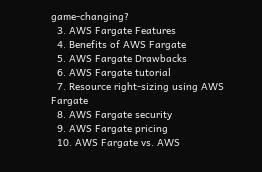game-changing?
  3. AWS Fargate Features
  4. Benefits of AWS Fargate
  5. AWS Fargate Drawbacks
  6. AWS Fargate tutorial
  7. Resource right-sizing using AWS Fargate
  8. AWS Fargate security
  9. AWS Fargate pricing
  10. AWS Fargate vs. AWS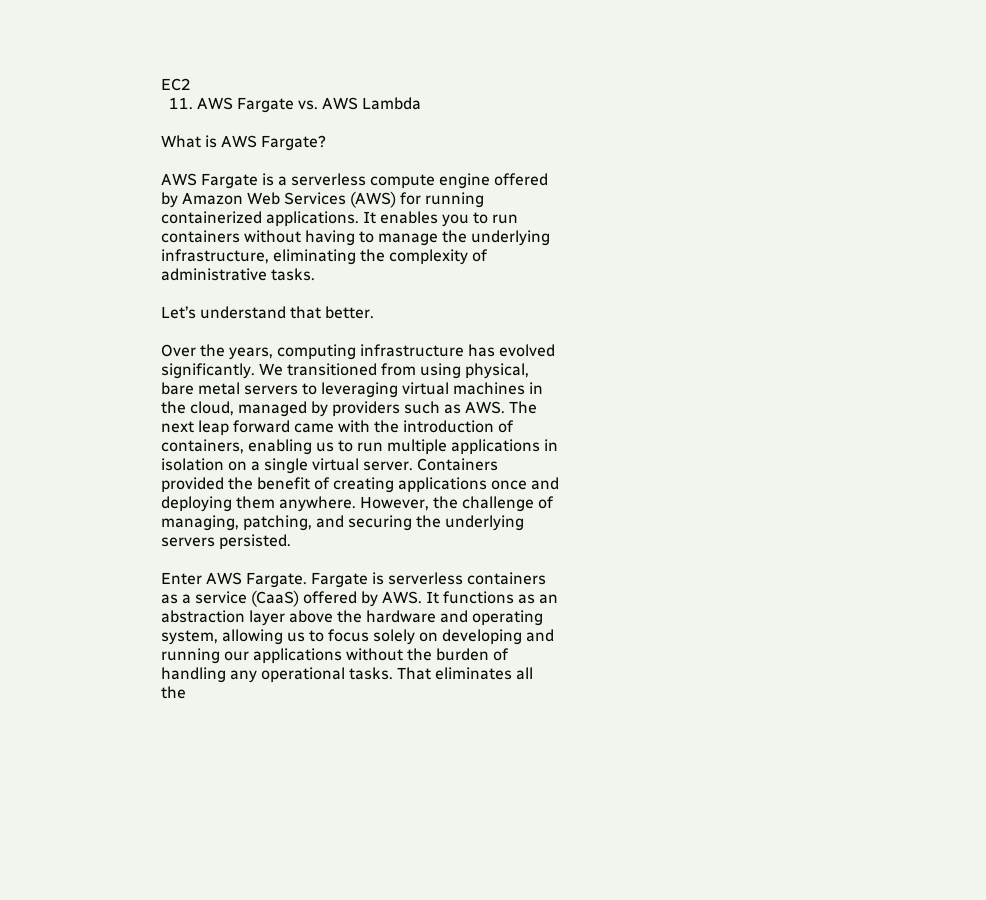EC2
  11. AWS Fargate vs. AWS Lambda

What is AWS Fargate?

AWS Fargate is a serverless compute engine offered by Amazon Web Services (AWS) for running containerized applications. It enables you to run containers without having to manage the underlying infrastructure, eliminating the complexity of administrative tasks.

Let’s understand that better.

Over the years, computing infrastructure has evolved significantly. We transitioned from using physical, bare metal servers to leveraging virtual machines in the cloud, managed by providers such as AWS. The next leap forward came with the introduction of containers, enabling us to run multiple applications in isolation on a single virtual server. Containers provided the benefit of creating applications once and deploying them anywhere. However, the challenge of managing, patching, and securing the underlying servers persisted.

Enter AWS Fargate. Fargate is serverless containers as a service (CaaS) offered by AWS. It functions as an abstraction layer above the hardware and operating system, allowing us to focus solely on developing and running our applications without the burden of handling any operational tasks. That eliminates all the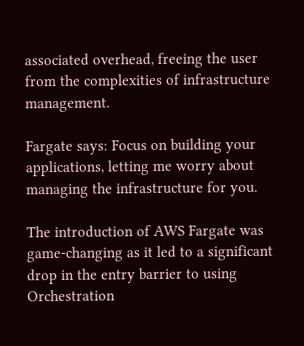associated overhead, freeing the user from the complexities of infrastructure management.

Fargate says: Focus on building your applications, letting me worry about managing the infrastructure for you.

The introduction of AWS Fargate was game-changing as it led to a significant drop in the entry barrier to using Orchestration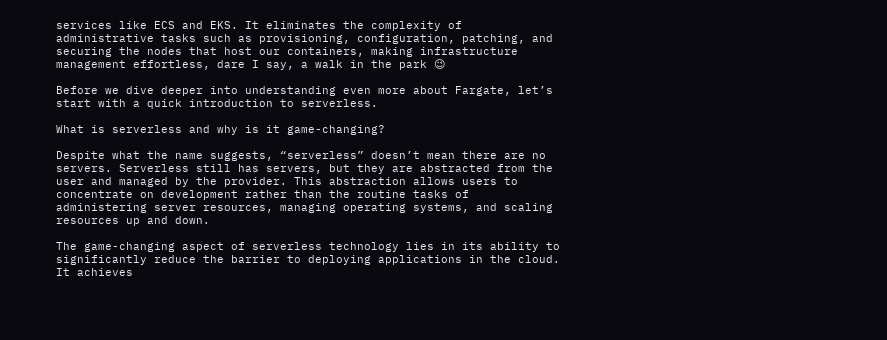services like ECS and EKS. It eliminates the complexity of administrative tasks such as provisioning, configuration, patching, and securing the nodes that host our containers, making infrastructure management effortless, dare I say, a walk in the park 😉

Before we dive deeper into understanding even more about Fargate, let’s start with a quick introduction to serverless.

What is serverless and why is it game-changing?

Despite what the name suggests, “serverless” doesn’t mean there are no servers. Serverless still has servers, but they are abstracted from the user and managed by the provider. This abstraction allows users to concentrate on development rather than the routine tasks of administering server resources, managing operating systems, and scaling resources up and down.

The game-changing aspect of serverless technology lies in its ability to significantly reduce the barrier to deploying applications in the cloud. It achieves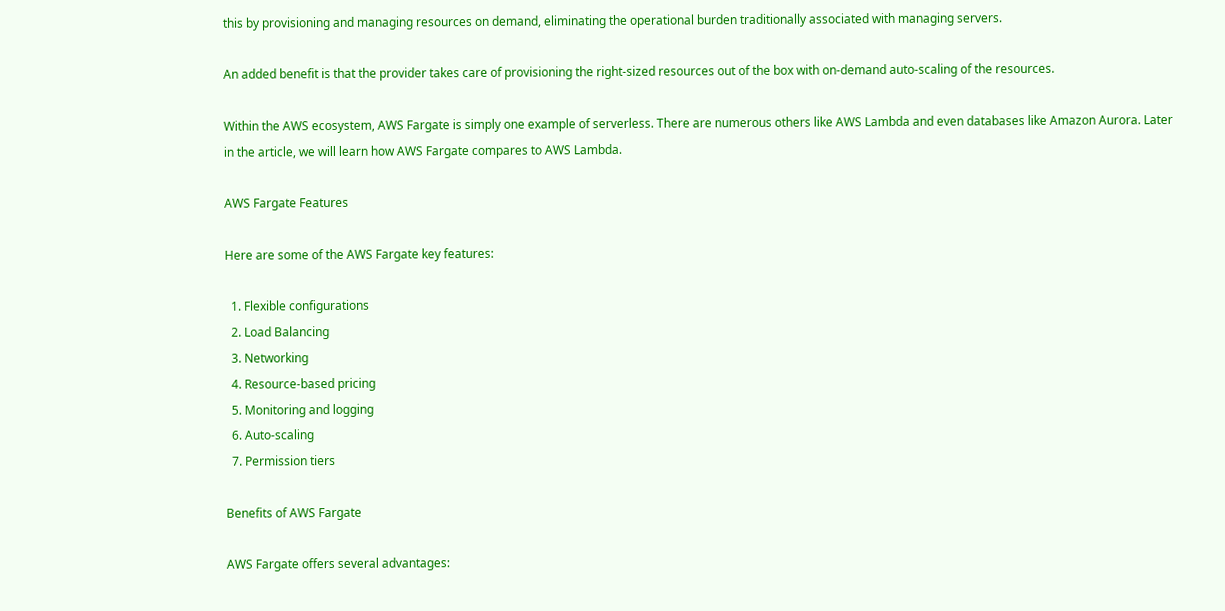this by provisioning and managing resources on demand, eliminating the operational burden traditionally associated with managing servers.

An added benefit is that the provider takes care of provisioning the right-sized resources out of the box with on-demand auto-scaling of the resources.

Within the AWS ecosystem, AWS Fargate is simply one example of serverless. There are numerous others like AWS Lambda and even databases like Amazon Aurora. Later in the article, we will learn how AWS Fargate compares to AWS Lambda.

AWS Fargate Features

Here are some of the AWS Fargate key features:

  1. Flexible configurations
  2. Load Balancing
  3. Networking
  4. Resource-based pricing
  5. Monitoring and logging
  6. Auto-scaling
  7. Permission tiers

Benefits of AWS Fargate

AWS Fargate offers several advantages: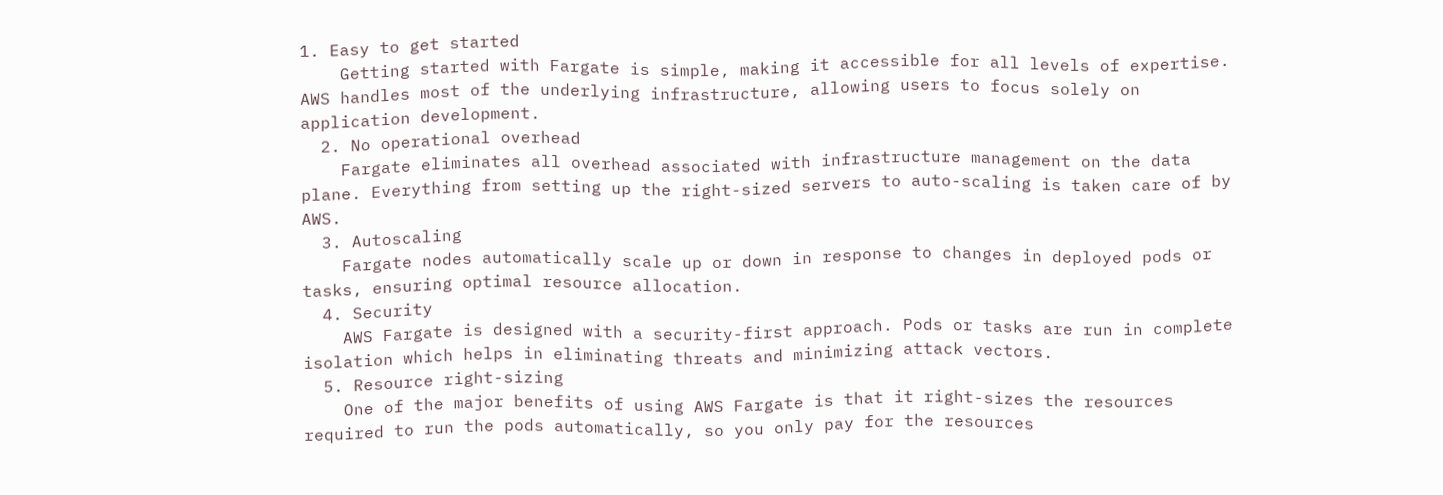1. Easy to get started
    Getting started with Fargate is simple, making it accessible for all levels of expertise. AWS handles most of the underlying infrastructure, allowing users to focus solely on application development.
  2. No operational overhead
    Fargate eliminates all overhead associated with infrastructure management on the data plane. Everything from setting up the right-sized servers to auto-scaling is taken care of by AWS.
  3. Autoscaling
    Fargate nodes automatically scale up or down in response to changes in deployed pods or tasks, ensuring optimal resource allocation.
  4. Security
    AWS Fargate is designed with a security-first approach. Pods or tasks are run in complete isolation which helps in eliminating threats and minimizing attack vectors.
  5. Resource right-sizing
    One of the major benefits of using AWS Fargate is that it right-sizes the resources required to run the pods automatically, so you only pay for the resources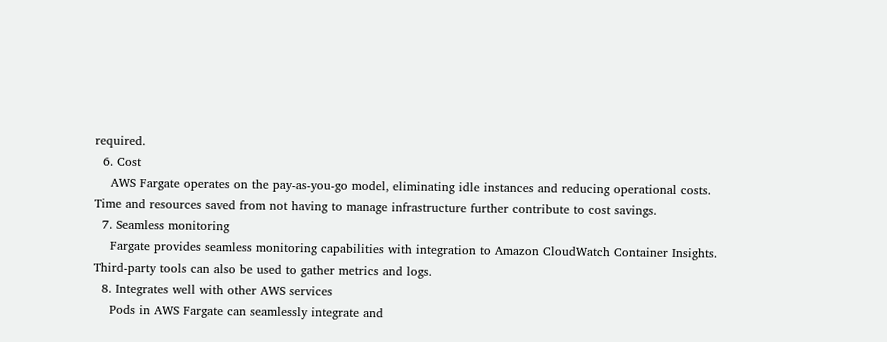required.
  6. Cost
    AWS Fargate operates on the pay-as-you-go model, eliminating idle instances and reducing operational costs. Time and resources saved from not having to manage infrastructure further contribute to cost savings.
  7. Seamless monitoring
    Fargate provides seamless monitoring capabilities with integration to Amazon CloudWatch Container Insights. Third-party tools can also be used to gather metrics and logs.
  8. Integrates well with other AWS services
    Pods in AWS Fargate can seamlessly integrate and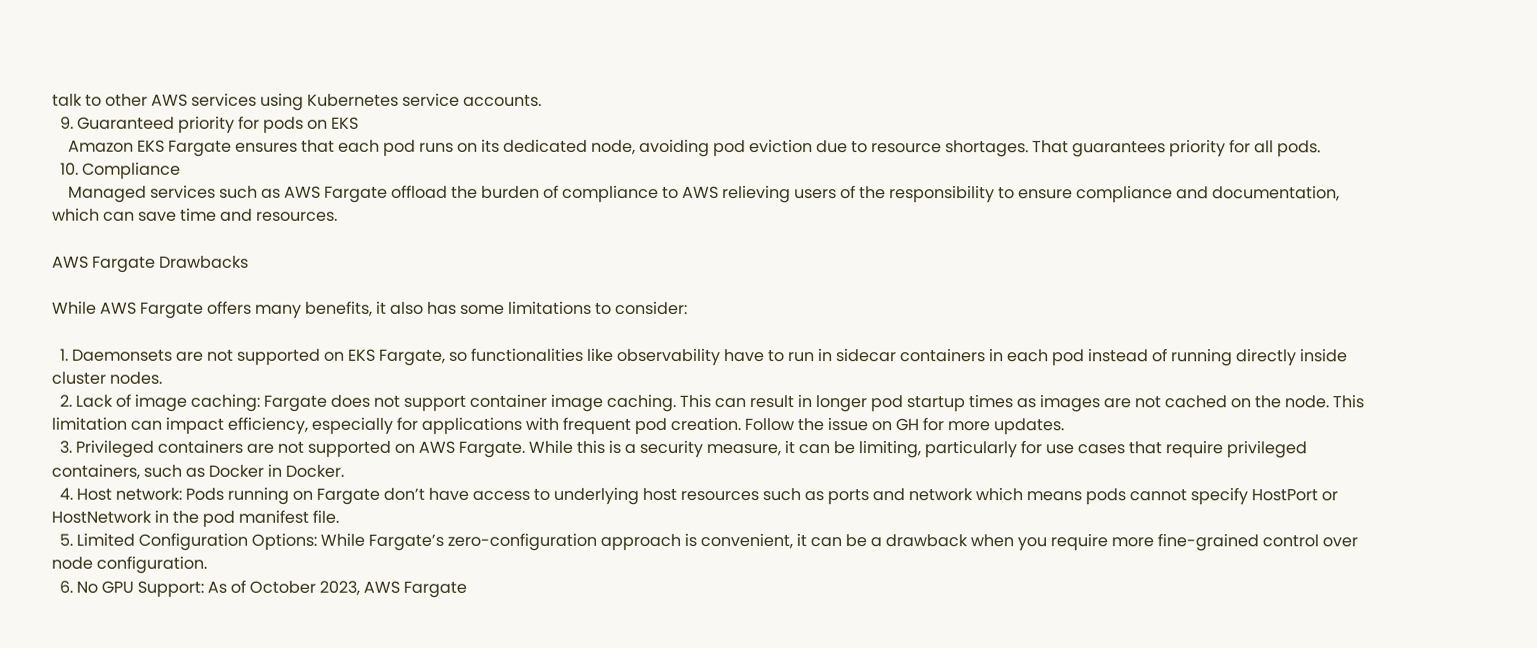talk to other AWS services using Kubernetes service accounts.
  9. Guaranteed priority for pods on EKS
    Amazon EKS Fargate ensures that each pod runs on its dedicated node, avoiding pod eviction due to resource shortages. That guarantees priority for all pods.
  10. Compliance
    Managed services such as AWS Fargate offload the burden of compliance to AWS relieving users of the responsibility to ensure compliance and documentation, which can save time and resources.

AWS Fargate Drawbacks

While AWS Fargate offers many benefits, it also has some limitations to consider:

  1. Daemonsets are not supported on EKS Fargate, so functionalities like observability have to run in sidecar containers in each pod instead of running directly inside cluster nodes.
  2. Lack of image caching: Fargate does not support container image caching. This can result in longer pod startup times as images are not cached on the node. This limitation can impact efficiency, especially for applications with frequent pod creation. Follow the issue on GH for more updates.
  3. Privileged containers are not supported on AWS Fargate. While this is a security measure, it can be limiting, particularly for use cases that require privileged containers, such as Docker in Docker.
  4. Host network: Pods running on Fargate don’t have access to underlying host resources such as ports and network which means pods cannot specify HostPort or HostNetwork in the pod manifest file.
  5. Limited Configuration Options: While Fargate’s zero-configuration approach is convenient, it can be a drawback when you require more fine-grained control over node configuration.
  6. No GPU Support: As of October 2023, AWS Fargate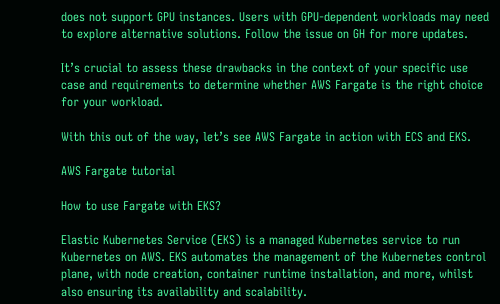does not support GPU instances. Users with GPU-dependent workloads may need to explore alternative solutions. Follow the issue on GH for more updates.

It’s crucial to assess these drawbacks in the context of your specific use case and requirements to determine whether AWS Fargate is the right choice for your workload.

With this out of the way, let’s see AWS Fargate in action with ECS and EKS.

AWS Fargate tutorial

How to use Fargate with EKS?

Elastic Kubernetes Service (EKS) is a managed Kubernetes service to run Kubernetes on AWS. EKS automates the management of the Kubernetes control plane, with node creation, container runtime installation, and more, whilst also ensuring its availability and scalability.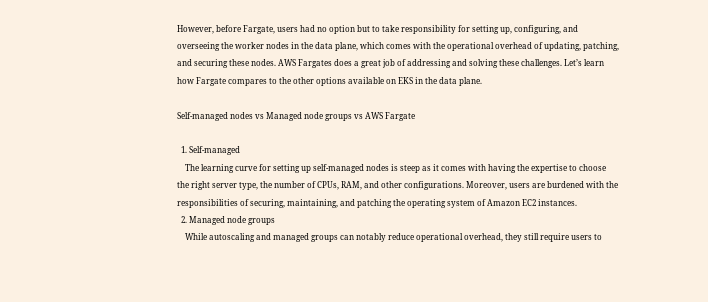However, before Fargate, users had no option but to take responsibility for setting up, configuring, and overseeing the worker nodes in the data plane, which comes with the operational overhead of updating, patching, and securing these nodes. AWS Fargates does a great job of addressing and solving these challenges. Let’s learn how Fargate compares to the other options available on EKS in the data plane.

Self-managed nodes vs Managed node groups vs AWS Fargate

  1. Self-managed
    The learning curve for setting up self-managed nodes is steep as it comes with having the expertise to choose the right server type, the number of CPUs, RAM, and other configurations. Moreover, users are burdened with the responsibilities of securing, maintaining, and patching the operating system of Amazon EC2 instances.
  2. Managed node groups
    While autoscaling and managed groups can notably reduce operational overhead, they still require users to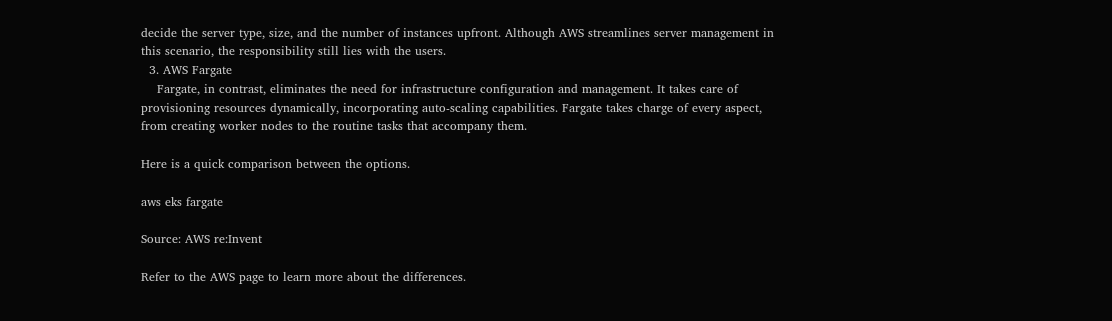decide the server type, size, and the number of instances upfront. Although AWS streamlines server management in this scenario, the responsibility still lies with the users.
  3. AWS Fargate
    Fargate, in contrast, eliminates the need for infrastructure configuration and management. It takes care of provisioning resources dynamically, incorporating auto-scaling capabilities. Fargate takes charge of every aspect, from creating worker nodes to the routine tasks that accompany them.

Here is a quick comparison between the options.

aws eks fargate

Source: AWS re:Invent

Refer to the AWS page to learn more about the differences.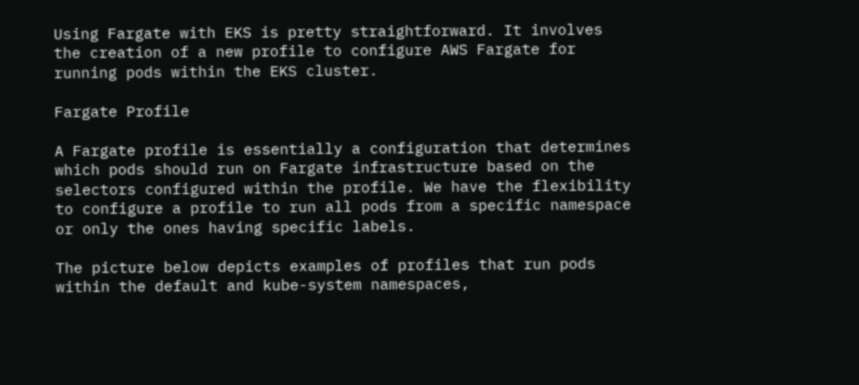Using Fargate with EKS is pretty straightforward. It involves the creation of a new profile to configure AWS Fargate for running pods within the EKS cluster.

Fargate Profile

A Fargate profile is essentially a configuration that determines which pods should run on Fargate infrastructure based on the selectors configured within the profile. We have the flexibility to configure a profile to run all pods from a specific namespace or only the ones having specific labels.

The picture below depicts examples of profiles that run pods within the default and kube-system namespaces,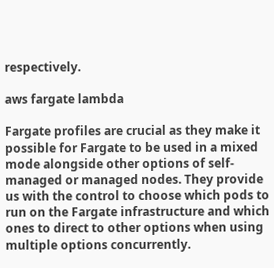respectively.

aws fargate lambda

Fargate profiles are crucial as they make it possible for Fargate to be used in a mixed mode alongside other options of self-managed or managed nodes. They provide us with the control to choose which pods to run on the Fargate infrastructure and which ones to direct to other options when using multiple options concurrently.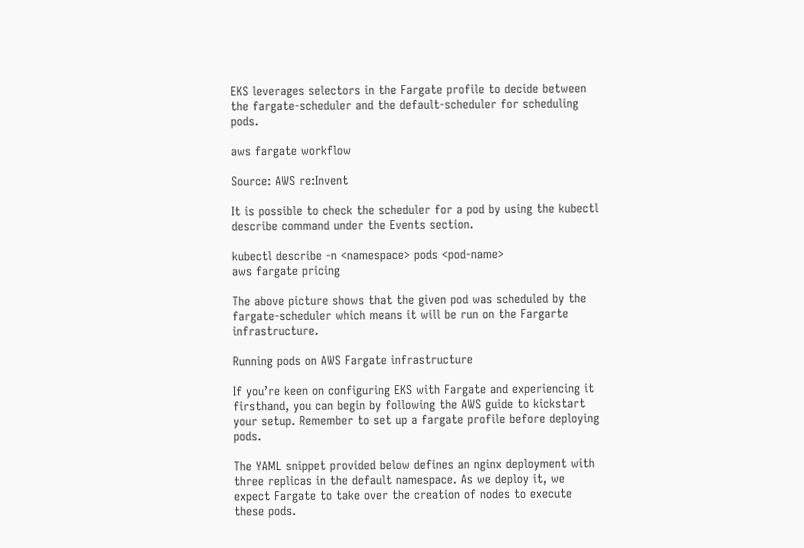EKS leverages selectors in the Fargate profile to decide between the fargate-scheduler and the default-scheduler for scheduling pods.

aws fargate workflow

Source: AWS re:Invent

It is possible to check the scheduler for a pod by using the kubectl describe command under the Events section.

kubectl describe -n <namespace> pods <pod-name>
aws fargate pricing

The above picture shows that the given pod was scheduled by the fargate-scheduler which means it will be run on the Fargarte infrastructure.

Running pods on AWS Fargate infrastructure

If you’re keen on configuring EKS with Fargate and experiencing it firsthand, you can begin by following the AWS guide to kickstart your setup. Remember to set up a fargate profile before deploying pods.

The YAML snippet provided below defines an nginx deployment with three replicas in the default namespace. As we deploy it, we expect Fargate to take over the creation of nodes to execute these pods.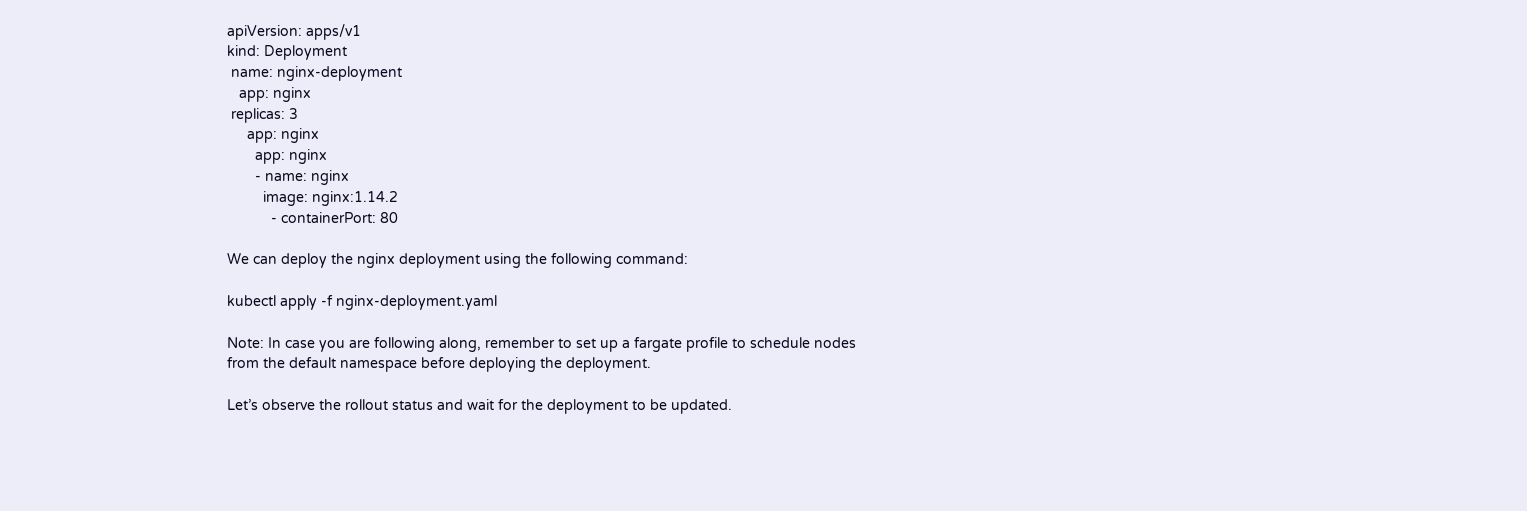apiVersion: apps/v1
kind: Deployment
 name: nginx-deployment
   app: nginx
 replicas: 3
     app: nginx
       app: nginx
       - name: nginx
         image: nginx:1.14.2
           - containerPort: 80

We can deploy the nginx deployment using the following command:

kubectl apply -f nginx-deployment.yaml

Note: In case you are following along, remember to set up a fargate profile to schedule nodes from the default namespace before deploying the deployment.

Let’s observe the rollout status and wait for the deployment to be updated.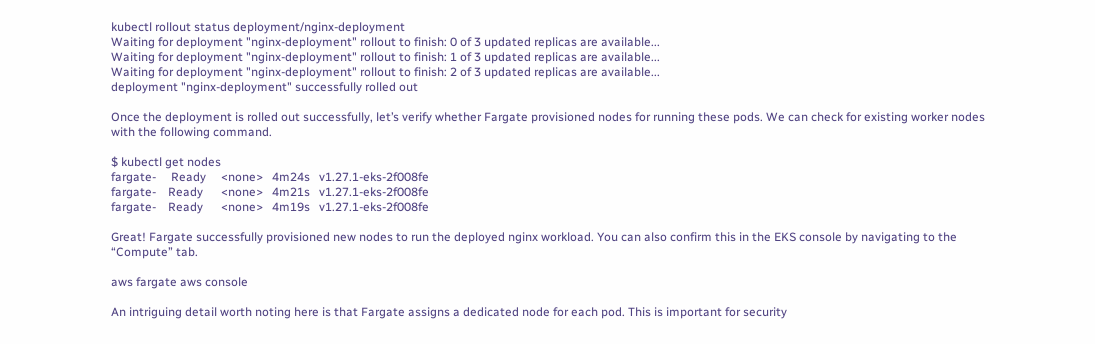kubectl rollout status deployment/nginx-deployment
Waiting for deployment "nginx-deployment" rollout to finish: 0 of 3 updated replicas are available...
Waiting for deployment "nginx-deployment" rollout to finish: 1 of 3 updated replicas are available...
Waiting for deployment "nginx-deployment" rollout to finish: 2 of 3 updated replicas are available...
deployment "nginx-deployment" successfully rolled out

Once the deployment is rolled out successfully, let’s verify whether Fargate provisioned nodes for running these pods. We can check for existing worker nodes with the following command.

$ kubectl get nodes
fargate-     Ready     <none>   4m24s   v1.27.1-eks-2f008fe
fargate-    Ready      <none>   4m21s   v1.27.1-eks-2f008fe
fargate-    Ready      <none>   4m19s   v1.27.1-eks-2f008fe

Great! Fargate successfully provisioned new nodes to run the deployed nginx workload. You can also confirm this in the EKS console by navigating to the “Compute” tab.

aws fargate aws console

An intriguing detail worth noting here is that Fargate assigns a dedicated node for each pod. This is important for security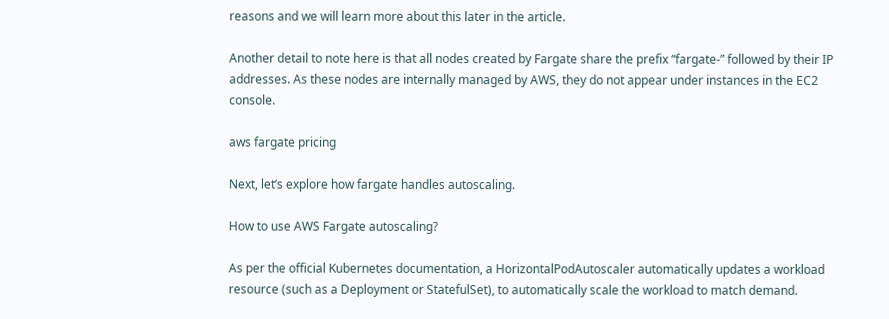reasons and we will learn more about this later in the article.

Another detail to note here is that all nodes created by Fargate share the prefix “fargate-” followed by their IP addresses. As these nodes are internally managed by AWS, they do not appear under instances in the EC2 console.

aws fargate pricing

Next, let’s explore how fargate handles autoscaling.

How to use AWS Fargate autoscaling?

As per the official Kubernetes documentation, a HorizontalPodAutoscaler automatically updates a workload resource (such as a Deployment or StatefulSet), to automatically scale the workload to match demand.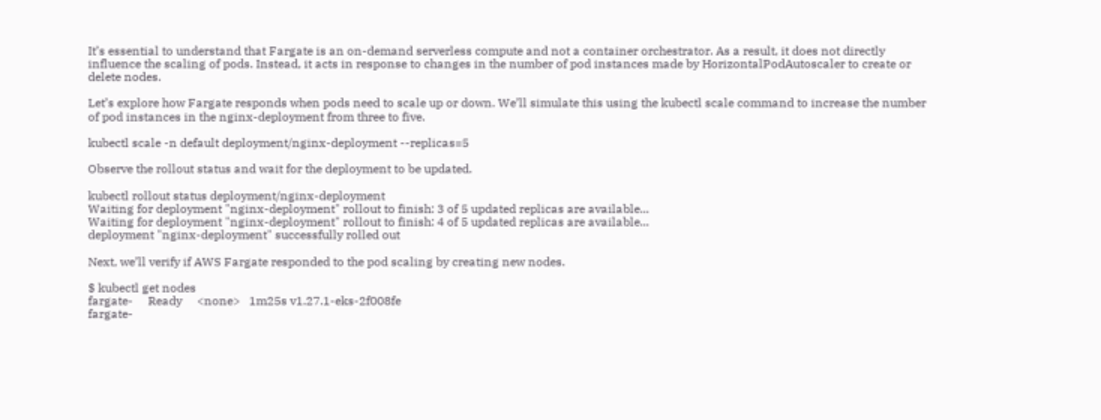It’s essential to understand that Fargate is an on-demand serverless compute and not a container orchestrator. As a result, it does not directly influence the scaling of pods. Instead, it acts in response to changes in the number of pod instances made by HorizontalPodAutoscaler to create or delete nodes.

Let’s explore how Fargate responds when pods need to scale up or down. We’ll simulate this using the kubectl scale command to increase the number of pod instances in the nginx-deployment from three to five.

kubectl scale -n default deployment/nginx-deployment --replicas=5

Observe the rollout status and wait for the deployment to be updated.

kubectl rollout status deployment/nginx-deployment
Waiting for deployment "nginx-deployment" rollout to finish: 3 of 5 updated replicas are available...
Waiting for deployment "nginx-deployment" rollout to finish: 4 of 5 updated replicas are available...
deployment "nginx-deployment" successfully rolled out

Next, we’ll verify if AWS Fargate responded to the pod scaling by creating new nodes.

$ kubectl get nodes
fargate-     Ready     <none>   1m25s v1.27.1-eks-2f008fe
fargate-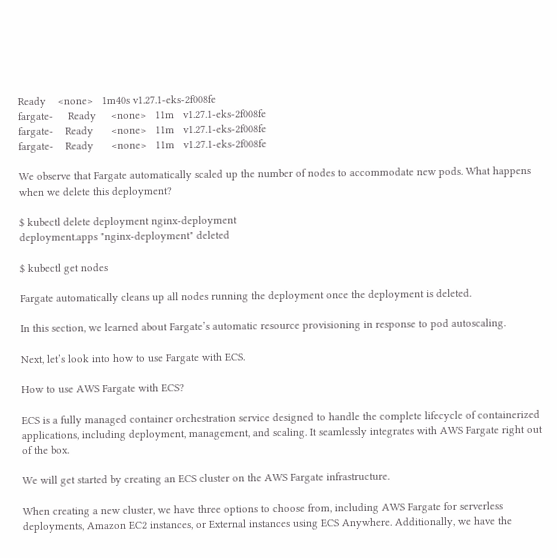Ready    <none>   1m40s v1.27.1-eks-2f008fe
fargate-     Ready     <none>   11m   v1.27.1-eks-2f008fe
fargate-    Ready      <none>   11m   v1.27.1-eks-2f008fe
fargate-    Ready      <none>   11m   v1.27.1-eks-2f008fe

We observe that Fargate automatically scaled up the number of nodes to accommodate new pods. What happens when we delete this deployment?

$ kubectl delete deployment nginx-deployment
deployment.apps "nginx-deployment" deleted

$ kubectl get nodes

Fargate automatically cleans up all nodes running the deployment once the deployment is deleted.

In this section, we learned about Fargate’s automatic resource provisioning in response to pod autoscaling.

Next, let’s look into how to use Fargate with ECS.

How to use AWS Fargate with ECS?

ECS is a fully managed container orchestration service designed to handle the complete lifecycle of containerized applications, including deployment, management, and scaling. It seamlessly integrates with AWS Fargate right out of the box.

We will get started by creating an ECS cluster on the AWS Fargate infrastructure.

When creating a new cluster, we have three options to choose from, including AWS Fargate for serverless deployments, Amazon EC2 instances, or External instances using ECS Anywhere. Additionally, we have the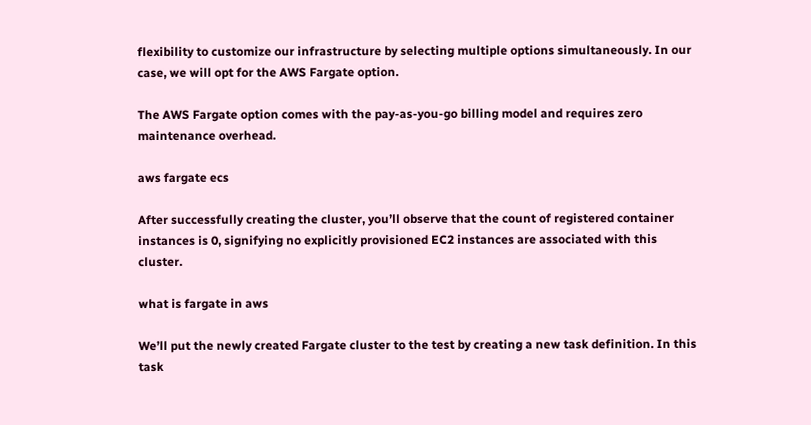flexibility to customize our infrastructure by selecting multiple options simultaneously. In our case, we will opt for the AWS Fargate option.

The AWS Fargate option comes with the pay-as-you-go billing model and requires zero maintenance overhead.

aws fargate ecs

After successfully creating the cluster, you’ll observe that the count of registered container instances is 0, signifying no explicitly provisioned EC2 instances are associated with this cluster.

what is fargate in aws

We’ll put the newly created Fargate cluster to the test by creating a new task definition. In this task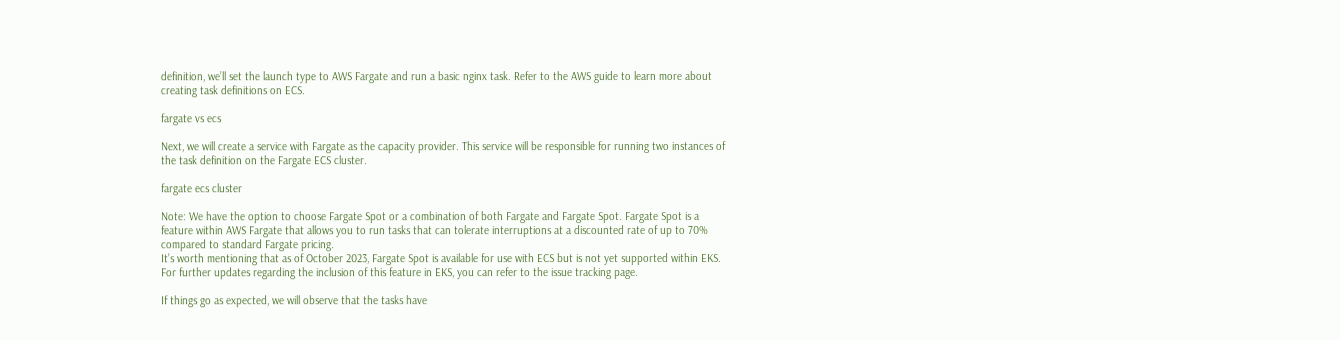definition, we’ll set the launch type to AWS Fargate and run a basic nginx task. Refer to the AWS guide to learn more about creating task definitions on ECS.

fargate vs ecs

Next, we will create a service with Fargate as the capacity provider. This service will be responsible for running two instances of the task definition on the Fargate ECS cluster.

fargate ecs cluster

Note: We have the option to choose Fargate Spot or a combination of both Fargate and Fargate Spot. Fargate Spot is a feature within AWS Fargate that allows you to run tasks that can tolerate interruptions at a discounted rate of up to 70% compared to standard Fargate pricing.
It’s worth mentioning that as of October 2023, Fargate Spot is available for use with ECS but is not yet supported within EKS. For further updates regarding the inclusion of this feature in EKS, you can refer to the issue tracking page.

If things go as expected, we will observe that the tasks have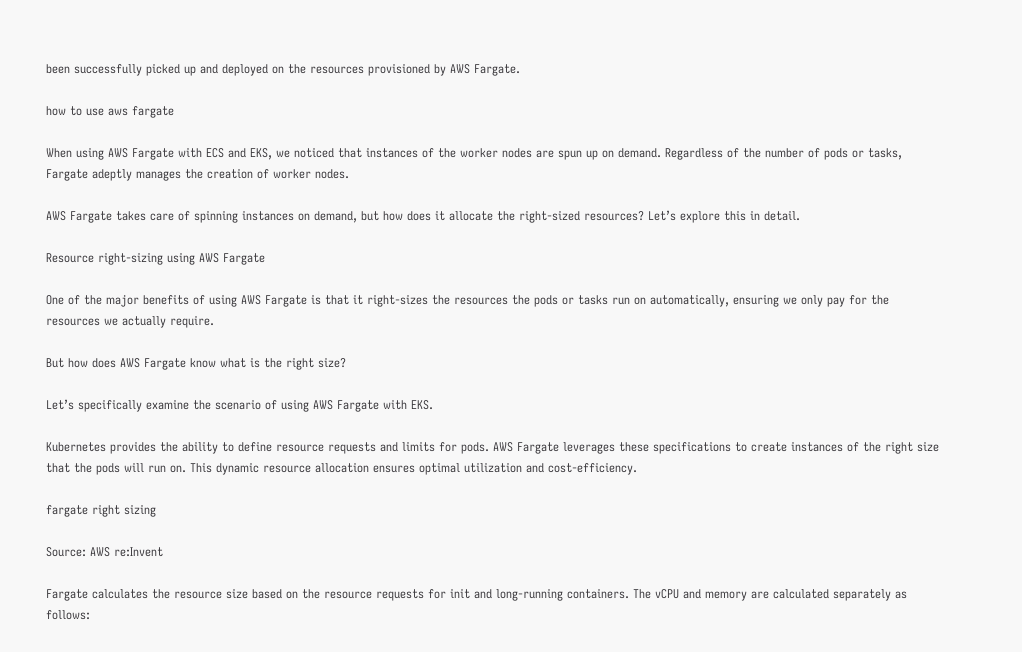been successfully picked up and deployed on the resources provisioned by AWS Fargate.

how to use aws fargate

When using AWS Fargate with ECS and EKS, we noticed that instances of the worker nodes are spun up on demand. Regardless of the number of pods or tasks, Fargate adeptly manages the creation of worker nodes.

AWS Fargate takes care of spinning instances on demand, but how does it allocate the right-sized resources? Let’s explore this in detail.

Resource right-sizing using AWS Fargate

One of the major benefits of using AWS Fargate is that it right-sizes the resources the pods or tasks run on automatically, ensuring we only pay for the resources we actually require.

But how does AWS Fargate know what is the right size?

Let’s specifically examine the scenario of using AWS Fargate with EKS.

Kubernetes provides the ability to define resource requests and limits for pods. AWS Fargate leverages these specifications to create instances of the right size that the pods will run on. This dynamic resource allocation ensures optimal utilization and cost-efficiency.

fargate right sizing

Source: AWS re:Invent

Fargate calculates the resource size based on the resource requests for init and long-running containers. The vCPU and memory are calculated separately as follows: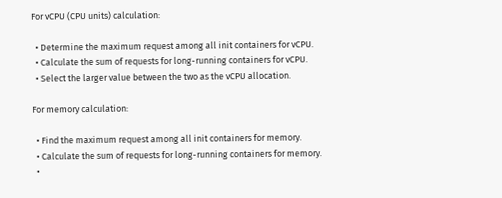For vCPU (CPU units) calculation:

  • Determine the maximum request among all init containers for vCPU.
  • Calculate the sum of requests for long-running containers for vCPU.
  • Select the larger value between the two as the vCPU allocation.

For memory calculation:

  • Find the maximum request among all init containers for memory.
  • Calculate the sum of requests for long-running containers for memory.
  •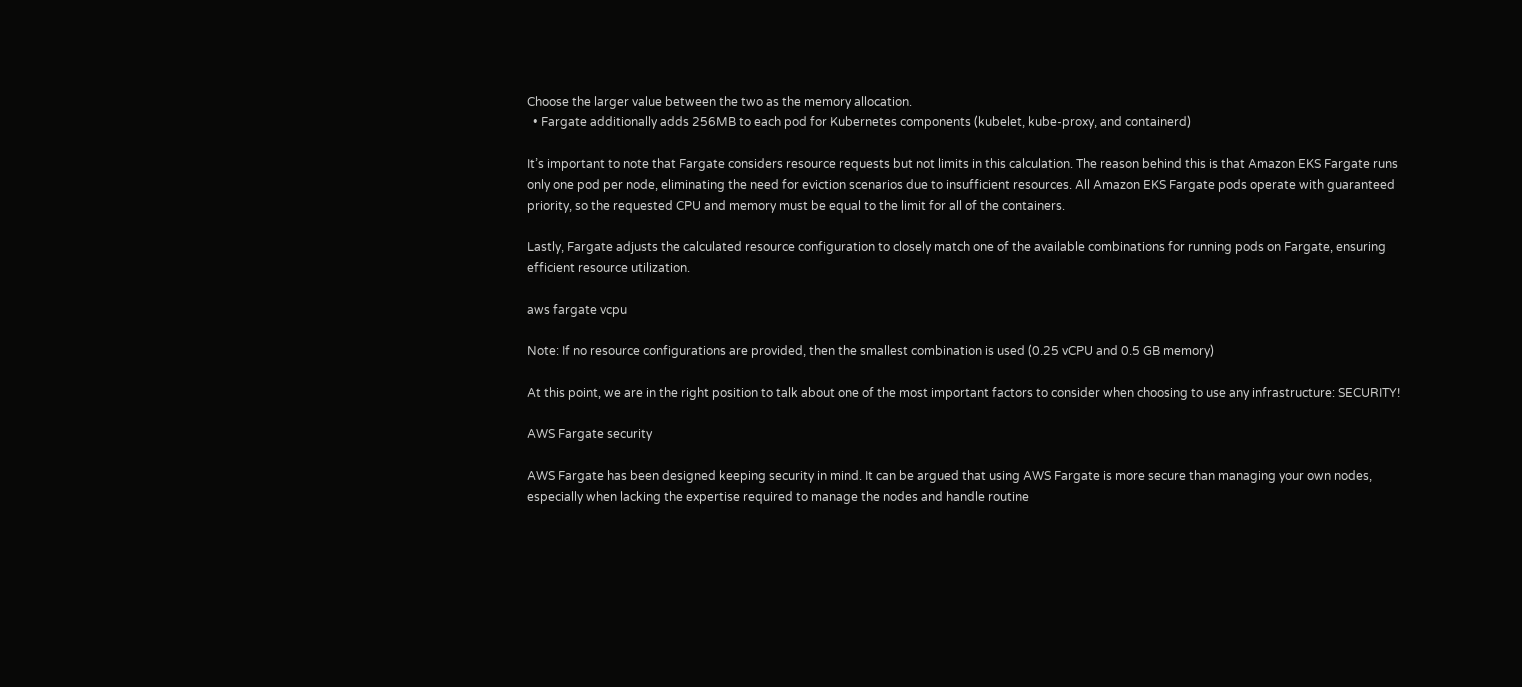Choose the larger value between the two as the memory allocation.
  • Fargate additionally adds 256MB to each pod for Kubernetes components (kubelet, kube-proxy, and containerd)

It’s important to note that Fargate considers resource requests but not limits in this calculation. The reason behind this is that Amazon EKS Fargate runs only one pod per node, eliminating the need for eviction scenarios due to insufficient resources. All Amazon EKS Fargate pods operate with guaranteed priority, so the requested CPU and memory must be equal to the limit for all of the containers.

Lastly, Fargate adjusts the calculated resource configuration to closely match one of the available combinations for running pods on Fargate, ensuring efficient resource utilization.

aws fargate vcpu

Note: If no resource configurations are provided, then the smallest combination is used (0.25 vCPU and 0.5 GB memory)

At this point, we are in the right position to talk about one of the most important factors to consider when choosing to use any infrastructure: SECURITY!

AWS Fargate security

AWS Fargate has been designed keeping security in mind. It can be argued that using AWS Fargate is more secure than managing your own nodes, especially when lacking the expertise required to manage the nodes and handle routine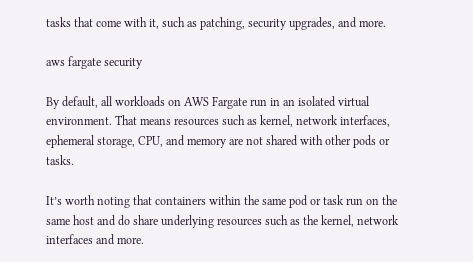tasks that come with it, such as patching, security upgrades, and more.

aws fargate security

By default, all workloads on AWS Fargate run in an isolated virtual environment. That means resources such as kernel, network interfaces, ephemeral storage, CPU, and memory are not shared with other pods or tasks.

It’s worth noting that containers within the same pod or task run on the same host and do share underlying resources such as the kernel, network interfaces and more.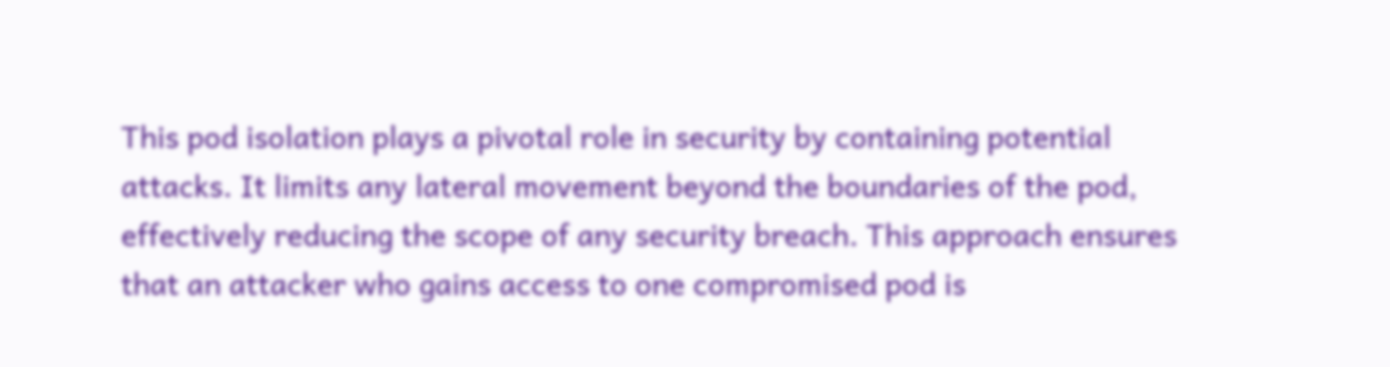This pod isolation plays a pivotal role in security by containing potential attacks. It limits any lateral movement beyond the boundaries of the pod, effectively reducing the scope of any security breach. This approach ensures that an attacker who gains access to one compromised pod is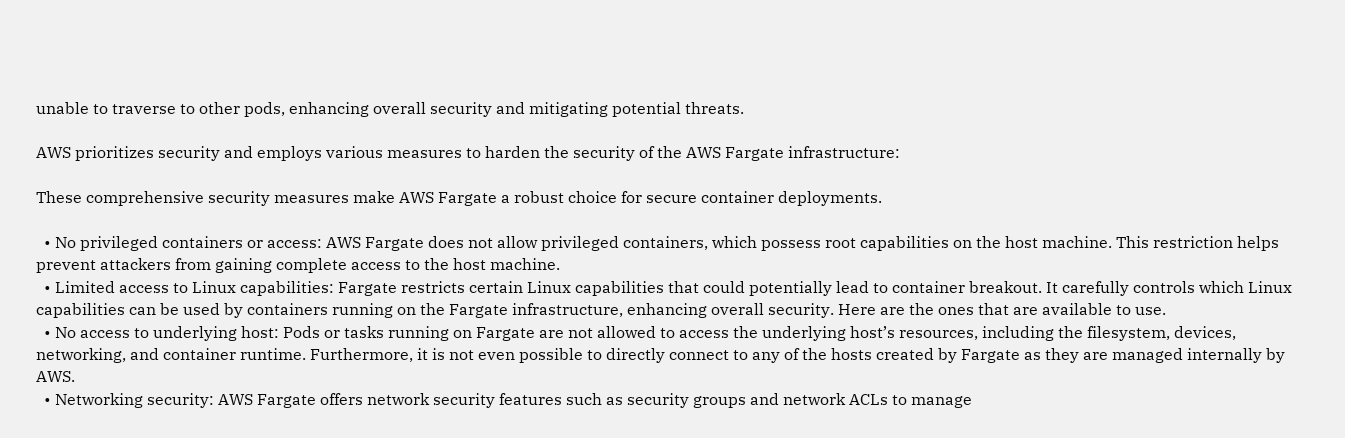unable to traverse to other pods, enhancing overall security and mitigating potential threats.

AWS prioritizes security and employs various measures to harden the security of the AWS Fargate infrastructure:

These comprehensive security measures make AWS Fargate a robust choice for secure container deployments.

  • No privileged containers or access: AWS Fargate does not allow privileged containers, which possess root capabilities on the host machine. This restriction helps prevent attackers from gaining complete access to the host machine.
  • Limited access to Linux capabilities: Fargate restricts certain Linux capabilities that could potentially lead to container breakout. It carefully controls which Linux capabilities can be used by containers running on the Fargate infrastructure, enhancing overall security. Here are the ones that are available to use.
  • No access to underlying host: Pods or tasks running on Fargate are not allowed to access the underlying host’s resources, including the filesystem, devices, networking, and container runtime. Furthermore, it is not even possible to directly connect to any of the hosts created by Fargate as they are managed internally by AWS.
  • Networking security: AWS Fargate offers network security features such as security groups and network ACLs to manage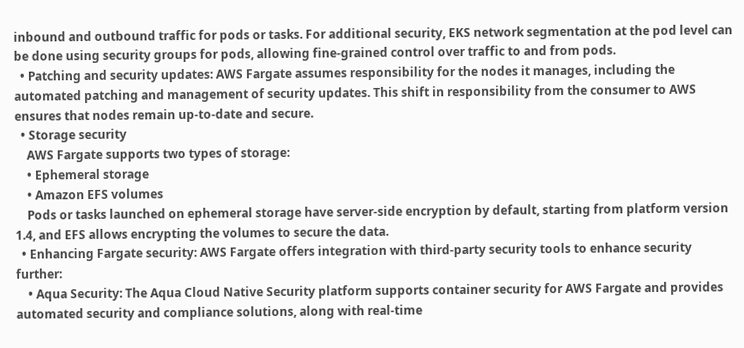inbound and outbound traffic for pods or tasks. For additional security, EKS network segmentation at the pod level can be done using security groups for pods, allowing fine-grained control over traffic to and from pods.
  • Patching and security updates: AWS Fargate assumes responsibility for the nodes it manages, including the automated patching and management of security updates. This shift in responsibility from the consumer to AWS ensures that nodes remain up-to-date and secure.
  • Storage security
    AWS Fargate supports two types of storage:
    • Ephemeral storage
    • Amazon EFS volumes
    Pods or tasks launched on ephemeral storage have server-side encryption by default, starting from platform version 1.4, and EFS allows encrypting the volumes to secure the data.
  • Enhancing Fargate security: AWS Fargate offers integration with third-party security tools to enhance security further:
    • Aqua Security: The Aqua Cloud Native Security platform supports container security for AWS Fargate and provides automated security and compliance solutions, along with real-time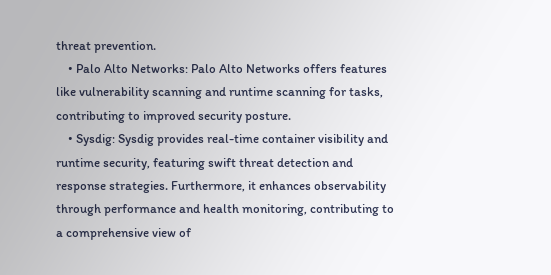threat prevention.
    • Palo Alto Networks: Palo Alto Networks offers features like vulnerability scanning and runtime scanning for tasks, contributing to improved security posture.
    • Sysdig: Sysdig provides real-time container visibility and runtime security, featuring swift threat detection and response strategies. Furthermore, it enhances observability through performance and health monitoring, contributing to a comprehensive view of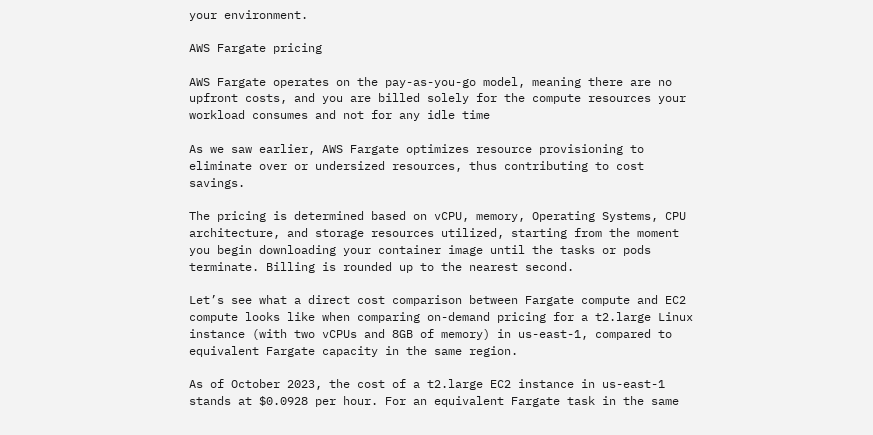your environment.

AWS Fargate pricing

AWS Fargate operates on the pay-as-you-go model, meaning there are no upfront costs, and you are billed solely for the compute resources your workload consumes and not for any idle time

As we saw earlier, AWS Fargate optimizes resource provisioning to eliminate over or undersized resources, thus contributing to cost savings.

The pricing is determined based on vCPU, memory, Operating Systems, CPU architecture, and storage resources utilized, starting from the moment you begin downloading your container image until the tasks or pods terminate. Billing is rounded up to the nearest second.

Let’s see what a direct cost comparison between Fargate compute and EC2 compute looks like when comparing on-demand pricing for a t2.large Linux instance (with two vCPUs and 8GB of memory) in us-east-1, compared to equivalent Fargate capacity in the same region.

As of October 2023, the cost of a t2.large EC2 instance in us-east-1 stands at $0.0928 per hour. For an equivalent Fargate task in the same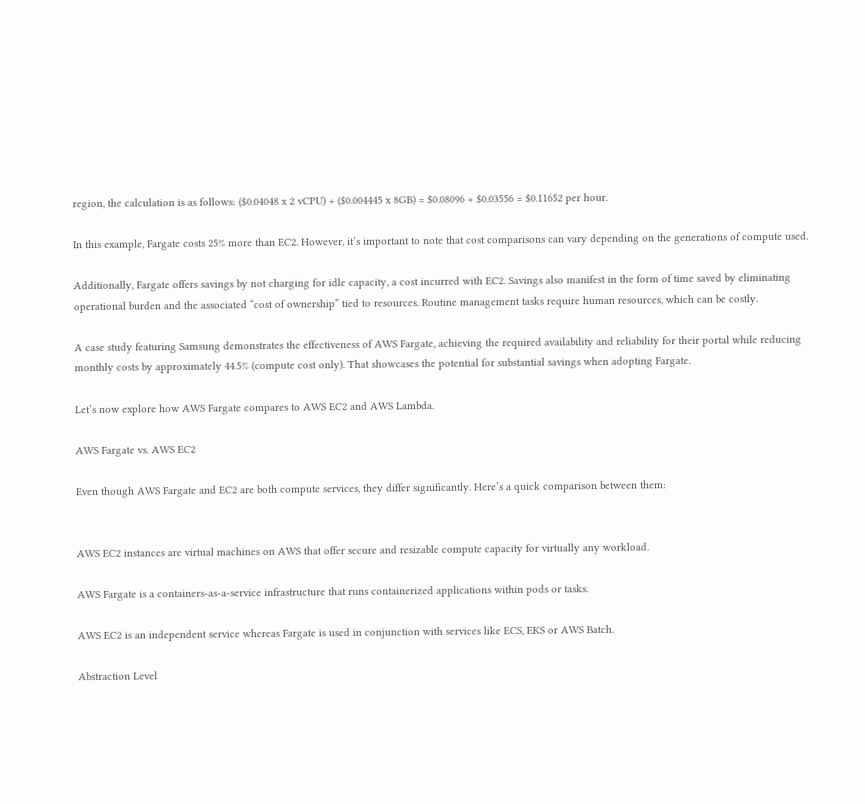region, the calculation is as follows: ($0.04048 x 2 vCPU) + ($0.004445 x 8GB) = $0.08096 + $0.03556 = $0.11652 per hour.

In this example, Fargate costs 25% more than EC2. However, it’s important to note that cost comparisons can vary depending on the generations of compute used.

Additionally, Fargate offers savings by not charging for idle capacity, a cost incurred with EC2. Savings also manifest in the form of time saved by eliminating operational burden and the associated “cost of ownership” tied to resources. Routine management tasks require human resources, which can be costly.

A case study featuring Samsung demonstrates the effectiveness of AWS Fargate, achieving the required availability and reliability for their portal while reducing monthly costs by approximately 44.5% (compute cost only). That showcases the potential for substantial savings when adopting Fargate.

Let’s now explore how AWS Fargate compares to AWS EC2 and AWS Lambda.

AWS Fargate vs. AWS EC2

Even though AWS Fargate and EC2 are both compute services, they differ significantly. Here’s a quick comparison between them:


AWS EC2 instances are virtual machines on AWS that offer secure and resizable compute capacity for virtually any workload.

AWS Fargate is a containers-as-a-service infrastructure that runs containerized applications within pods or tasks.

AWS EC2 is an independent service whereas Fargate is used in conjunction with services like ECS, EKS or AWS Batch.

Abstraction Level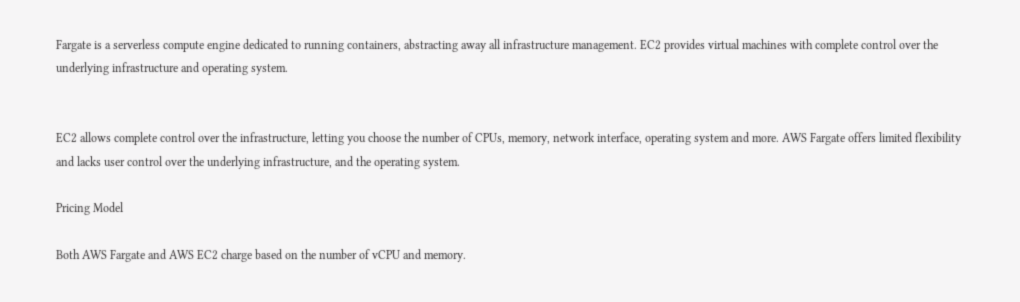Fargate is a serverless compute engine dedicated to running containers, abstracting away all infrastructure management. EC2 provides virtual machines with complete control over the underlying infrastructure and operating system.


EC2 allows complete control over the infrastructure, letting you choose the number of CPUs, memory, network interface, operating system and more. AWS Fargate offers limited flexibility and lacks user control over the underlying infrastructure, and the operating system.

Pricing Model

Both AWS Fargate and AWS EC2 charge based on the number of vCPU and memory.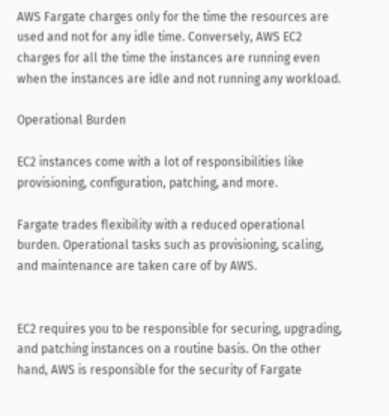AWS Fargate charges only for the time the resources are used and not for any idle time. Conversely, AWS EC2 charges for all the time the instances are running even when the instances are idle and not running any workload.

Operational Burden

EC2 instances come with a lot of responsibilities like provisioning, configuration, patching, and more.

Fargate trades flexibility with a reduced operational burden. Operational tasks such as provisioning, scaling, and maintenance are taken care of by AWS.


EC2 requires you to be responsible for securing, upgrading, and patching instances on a routine basis. On the other hand, AWS is responsible for the security of Fargate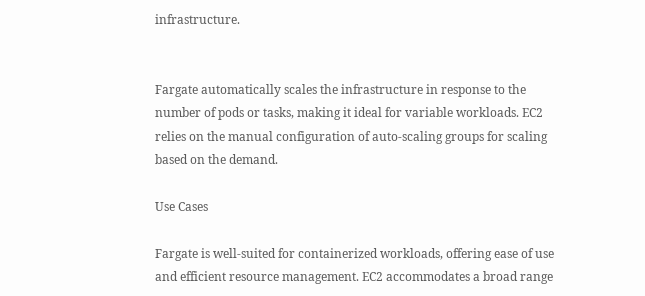infrastructure.


Fargate automatically scales the infrastructure in response to the number of pods or tasks, making it ideal for variable workloads. EC2 relies on the manual configuration of auto-scaling groups for scaling based on the demand.

Use Cases

Fargate is well-suited for containerized workloads, offering ease of use and efficient resource management. EC2 accommodates a broad range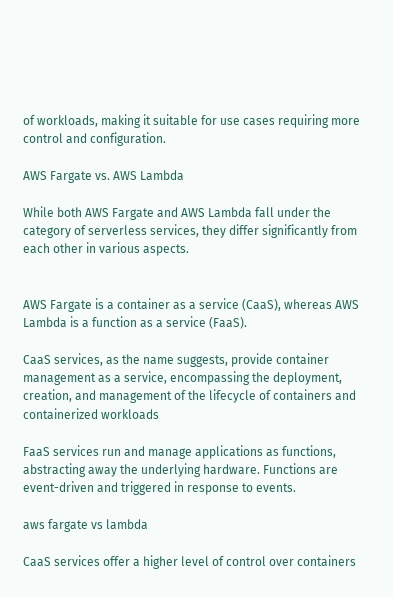of workloads, making it suitable for use cases requiring more control and configuration.

AWS Fargate vs. AWS Lambda

While both AWS Fargate and AWS Lambda fall under the category of serverless services, they differ significantly from each other in various aspects.


AWS Fargate is a container as a service (CaaS), whereas AWS Lambda is a function as a service (FaaS).

CaaS services, as the name suggests, provide container management as a service, encompassing the deployment, creation, and management of the lifecycle of containers and containerized workloads

FaaS services run and manage applications as functions, abstracting away the underlying hardware. Functions are event-driven and triggered in response to events.

aws fargate vs lambda

CaaS services offer a higher level of control over containers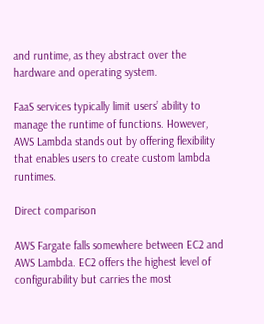and runtime, as they abstract over the hardware and operating system.

FaaS services typically limit users’ ability to manage the runtime of functions. However, AWS Lambda stands out by offering flexibility that enables users to create custom lambda runtimes.

Direct comparison

AWS Fargate falls somewhere between EC2 and AWS Lambda. EC2 offers the highest level of configurability but carries the most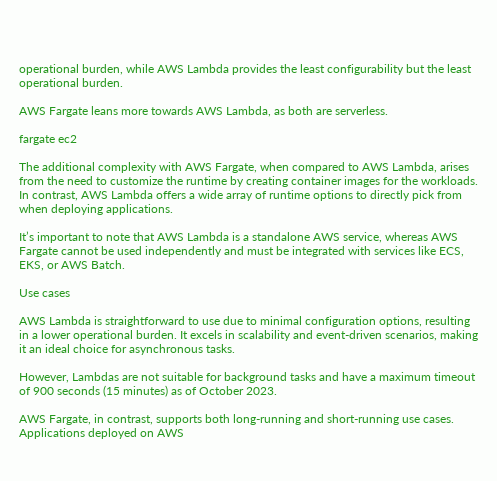operational burden, while AWS Lambda provides the least configurability but the least operational burden.

AWS Fargate leans more towards AWS Lambda, as both are serverless.

fargate ec2

The additional complexity with AWS Fargate, when compared to AWS Lambda, arises from the need to customize the runtime by creating container images for the workloads. In contrast, AWS Lambda offers a wide array of runtime options to directly pick from when deploying applications.

It’s important to note that AWS Lambda is a standalone AWS service, whereas AWS Fargate cannot be used independently and must be integrated with services like ECS, EKS, or AWS Batch.

Use cases

AWS Lambda is straightforward to use due to minimal configuration options, resulting in a lower operational burden. It excels in scalability and event-driven scenarios, making it an ideal choice for asynchronous tasks.

However, Lambdas are not suitable for background tasks and have a maximum timeout of 900 seconds (15 minutes) as of October 2023.

AWS Fargate, in contrast, supports both long-running and short-running use cases. Applications deployed on AWS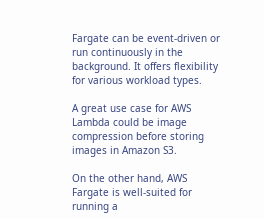Fargate can be event-driven or run continuously in the background. It offers flexibility for various workload types.

A great use case for AWS Lambda could be image compression before storing images in Amazon S3.

On the other hand, AWS Fargate is well-suited for running a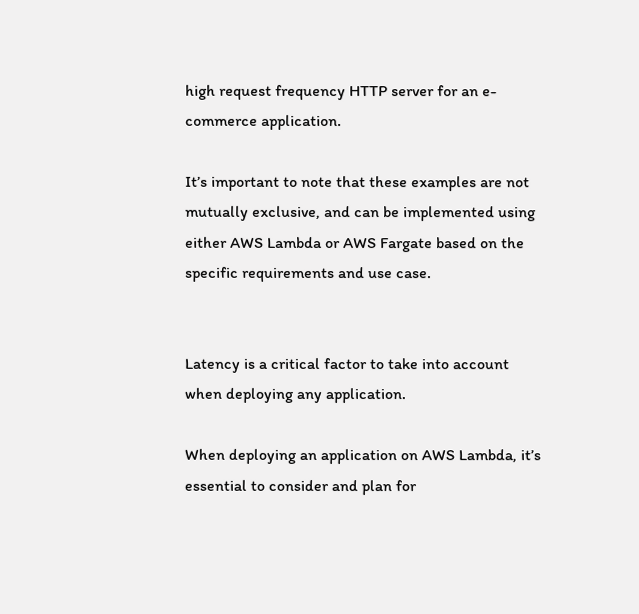high request frequency HTTP server for an e-commerce application.

It’s important to note that these examples are not mutually exclusive, and can be implemented using either AWS Lambda or AWS Fargate based on the specific requirements and use case.


Latency is a critical factor to take into account when deploying any application.

When deploying an application on AWS Lambda, it’s essential to consider and plan for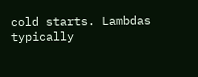cold starts. Lambdas typically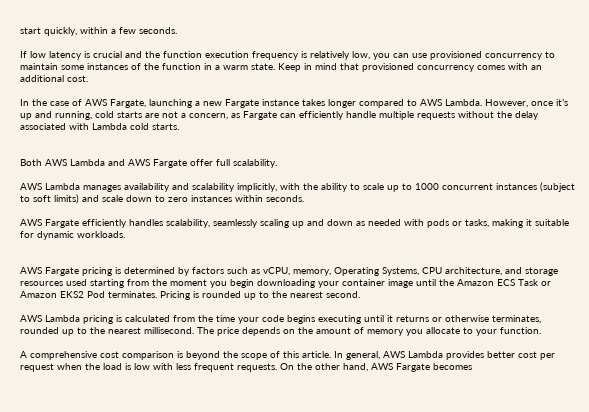start quickly, within a few seconds.

If low latency is crucial and the function execution frequency is relatively low, you can use provisioned concurrency to maintain some instances of the function in a warm state. Keep in mind that provisioned concurrency comes with an additional cost.

In the case of AWS Fargate, launching a new Fargate instance takes longer compared to AWS Lambda. However, once it’s up and running, cold starts are not a concern, as Fargate can efficiently handle multiple requests without the delay associated with Lambda cold starts.


Both AWS Lambda and AWS Fargate offer full scalability.

AWS Lambda manages availability and scalability implicitly, with the ability to scale up to 1000 concurrent instances (subject to soft limits) and scale down to zero instances within seconds.

AWS Fargate efficiently handles scalability, seamlessly scaling up and down as needed with pods or tasks, making it suitable for dynamic workloads.


AWS Fargate pricing is determined by factors such as vCPU, memory, Operating Systems, CPU architecture, and storage resources used starting from the moment you begin downloading your container image until the Amazon ECS Task or Amazon EKS2 Pod terminates. Pricing is rounded up to the nearest second.

AWS Lambda pricing is calculated from the time your code begins executing until it returns or otherwise terminates, rounded up to the nearest millisecond. The price depends on the amount of memory you allocate to your function.

A comprehensive cost comparison is beyond the scope of this article. In general, AWS Lambda provides better cost per request when the load is low with less frequent requests. On the other hand, AWS Fargate becomes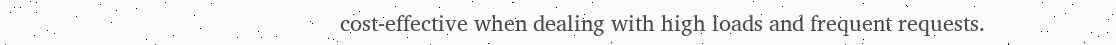cost-effective when dealing with high loads and frequent requests.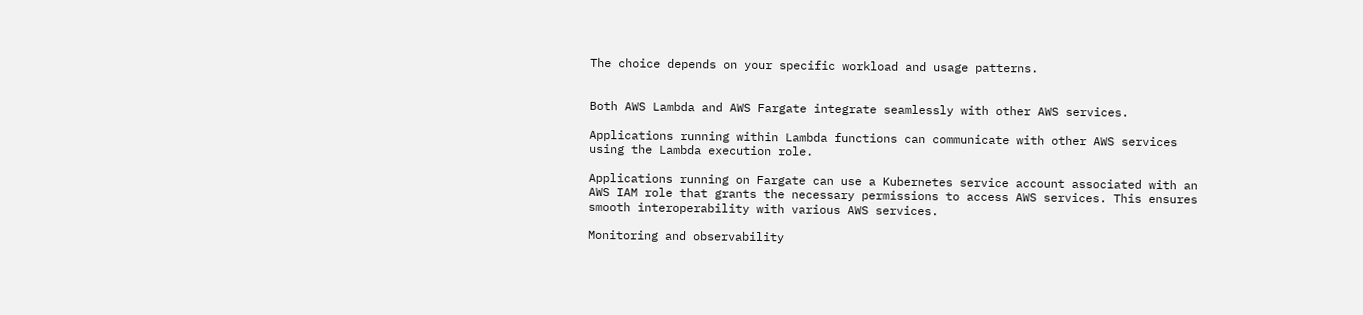The choice depends on your specific workload and usage patterns.


Both AWS Lambda and AWS Fargate integrate seamlessly with other AWS services.

Applications running within Lambda functions can communicate with other AWS services using the Lambda execution role.

Applications running on Fargate can use a Kubernetes service account associated with an AWS IAM role that grants the necessary permissions to access AWS services. This ensures smooth interoperability with various AWS services.

Monitoring and observability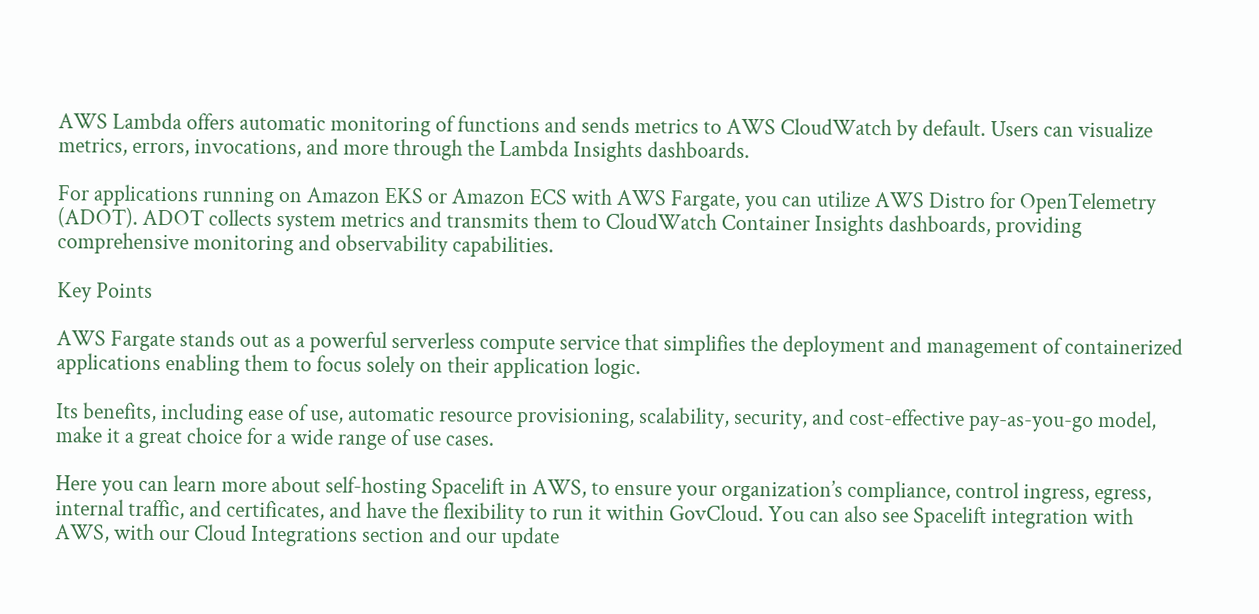AWS Lambda offers automatic monitoring of functions and sends metrics to AWS CloudWatch by default. Users can visualize metrics, errors, invocations, and more through the Lambda Insights dashboards.

For applications running on Amazon EKS or Amazon ECS with AWS Fargate, you can utilize AWS Distro for OpenTelemetry (ADOT). ADOT collects system metrics and transmits them to CloudWatch Container Insights dashboards, providing comprehensive monitoring and observability capabilities.

Key Points

AWS Fargate stands out as a powerful serverless compute service that simplifies the deployment and management of containerized applications enabling them to focus solely on their application logic.

Its benefits, including ease of use, automatic resource provisioning, scalability, security, and cost-effective pay-as-you-go model, make it a great choice for a wide range of use cases.

Here you can learn more about self-hosting Spacelift in AWS, to ensure your organization’s compliance, control ingress, egress, internal traffic, and certificates, and have the flexibility to run it within GovCloud. You can also see Spacelift integration with AWS, with our Cloud Integrations section and our update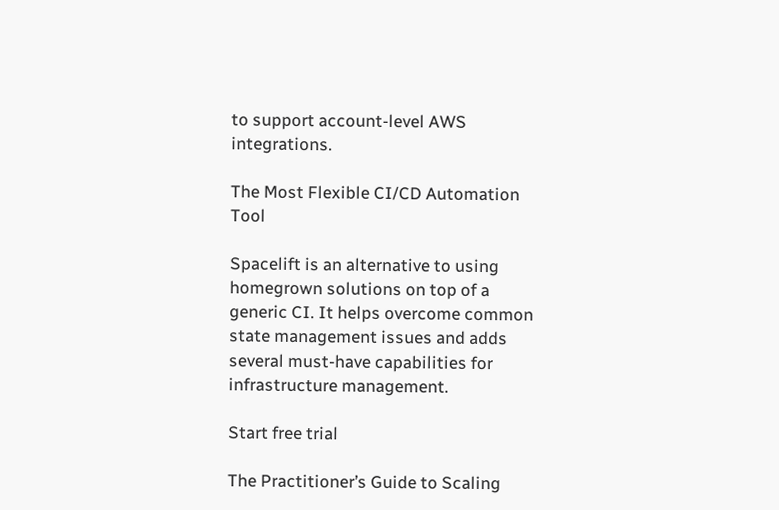to support account-level AWS integrations.

The Most Flexible CI/CD Automation Tool

Spacelift is an alternative to using homegrown solutions on top of a generic CI. It helps overcome common state management issues and adds several must-have capabilities for infrastructure management.

Start free trial

The Practitioner’s Guide to Scaling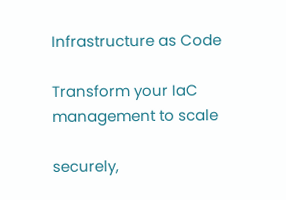Infrastructure as Code

Transform your IaC management to scale

securely,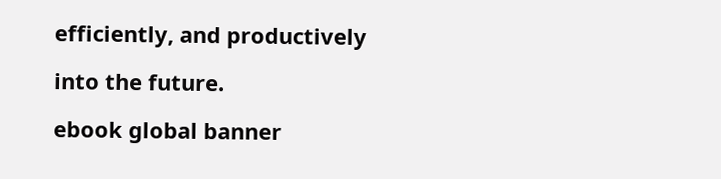efficiently, and productively

into the future.

ebook global banner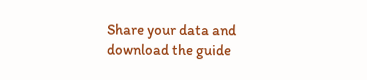Share your data and download the guide